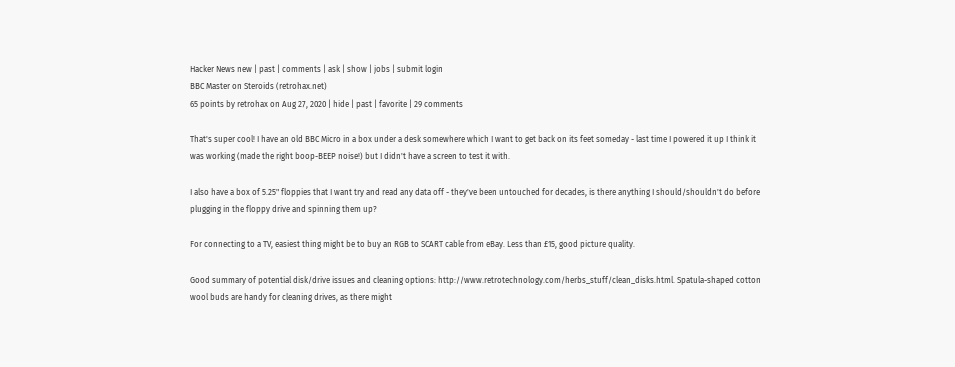Hacker News new | past | comments | ask | show | jobs | submit login
BBC Master on Steroids (retrohax.net)
65 points by retrohax on Aug 27, 2020 | hide | past | favorite | 29 comments

That's super cool! I have an old BBC Micro in a box under a desk somewhere which I want to get back on its feet someday - last time I powered it up I think it was working (made the right boop-BEEP noise!) but I didn't have a screen to test it with.

I also have a box of 5.25" floppies that I want try and read any data off - they've been untouched for decades, is there anything I should/shouldn't do before plugging in the floppy drive and spinning them up?

For connecting to a TV, easiest thing might be to buy an RGB to SCART cable from eBay. Less than £15, good picture quality.

Good summary of potential disk/drive issues and cleaning options: http://www.retrotechnology.com/herbs_stuff/clean_disks.html. Spatula-shaped cotton wool buds are handy for cleaning drives, as there might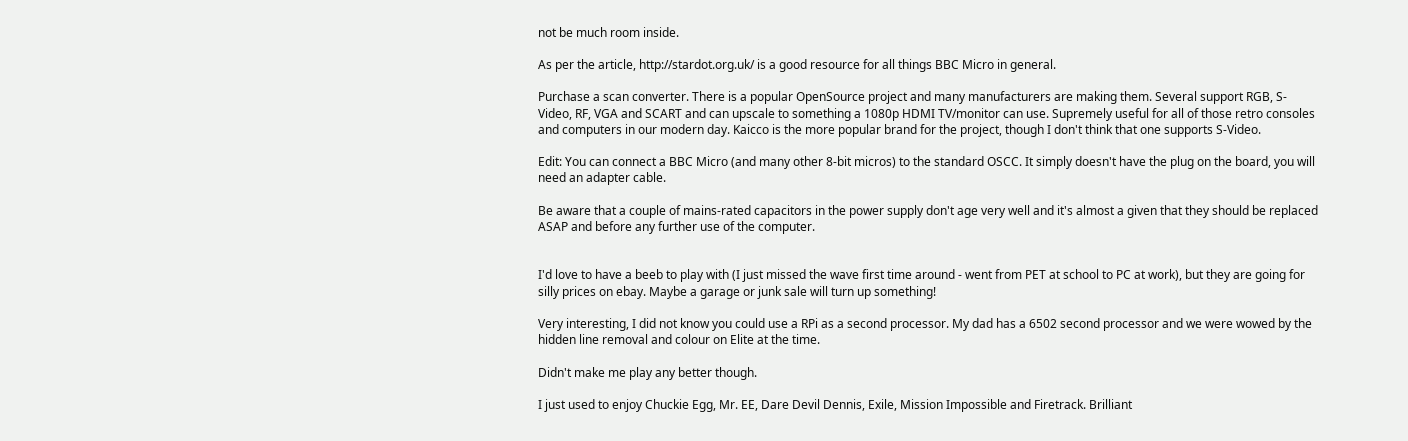not be much room inside.

As per the article, http://stardot.org.uk/ is a good resource for all things BBC Micro in general.

Purchase a scan converter. There is a popular OpenSource project and many manufacturers are making them. Several support RGB, S-Video, RF, VGA and SCART and can upscale to something a 1080p HDMI TV/monitor can use. Supremely useful for all of those retro consoles and computers in our modern day. Kaicco is the more popular brand for the project, though I don't think that one supports S-Video.

Edit: You can connect a BBC Micro (and many other 8-bit micros) to the standard OSCC. It simply doesn't have the plug on the board, you will need an adapter cable.

Be aware that a couple of mains-rated capacitors in the power supply don't age very well and it's almost a given that they should be replaced ASAP and before any further use of the computer.


I'd love to have a beeb to play with (I just missed the wave first time around - went from PET at school to PC at work), but they are going for silly prices on ebay. Maybe a garage or junk sale will turn up something!

Very interesting, I did not know you could use a RPi as a second processor. My dad has a 6502 second processor and we were wowed by the hidden line removal and colour on Elite at the time.

Didn't make me play any better though.

I just used to enjoy Chuckie Egg, Mr. EE, Dare Devil Dennis, Exile, Mission Impossible and Firetrack. Brilliant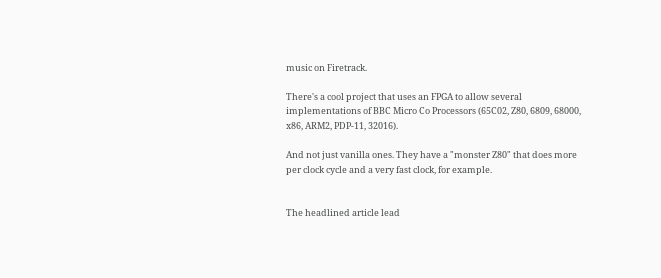music on Firetrack.

There's a cool project that uses an FPGA to allow several implementations of BBC Micro Co Processors (65C02, Z80, 6809, 68000, x86, ARM2, PDP-11, 32016).

And not just vanilla ones. They have a "monster Z80" that does more per clock cycle and a very fast clock, for example.


The headlined article lead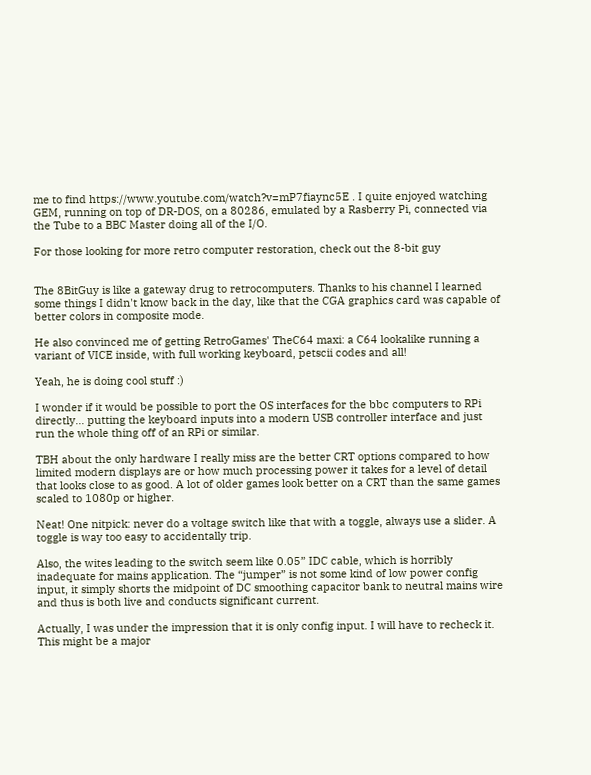me to find https://www.youtube.com/watch?v=mP7fiaync5E . I quite enjoyed watching GEM, running on top of DR-DOS, on a 80286, emulated by a Rasberry Pi, connected via the Tube to a BBC Master doing all of the I/O.

For those looking for more retro computer restoration, check out the 8-bit guy


The 8BitGuy is like a gateway drug to retrocomputers. Thanks to his channel I learned some things I didn't know back in the day, like that the CGA graphics card was capable of better colors in composite mode.

He also convinced me of getting RetroGames' TheC64 maxi: a C64 lookalike running a variant of VICE inside, with full working keyboard, petscii codes and all!

Yeah, he is doing cool stuff :)

I wonder if it would be possible to port the OS interfaces for the bbc computers to RPi directly... putting the keyboard inputs into a modern USB controller interface and just run the whole thing off of an RPi or similar.

TBH about the only hardware I really miss are the better CRT options compared to how limited modern displays are or how much processing power it takes for a level of detail that looks close to as good. A lot of older games look better on a CRT than the same games scaled to 1080p or higher.

Neat! One nitpick: never do a voltage switch like that with a toggle, always use a slider. A toggle is way too easy to accidentally trip.

Also, the wites leading to the switch seem like 0.05” IDC cable, which is horribly inadequate for mains application. The “jumper” is not some kind of low power config input, it simply shorts the midpoint of DC smoothing capacitor bank to neutral mains wire and thus is both live and conducts significant current.

Actually, I was under the impression that it is only config input. I will have to recheck it. This might be a major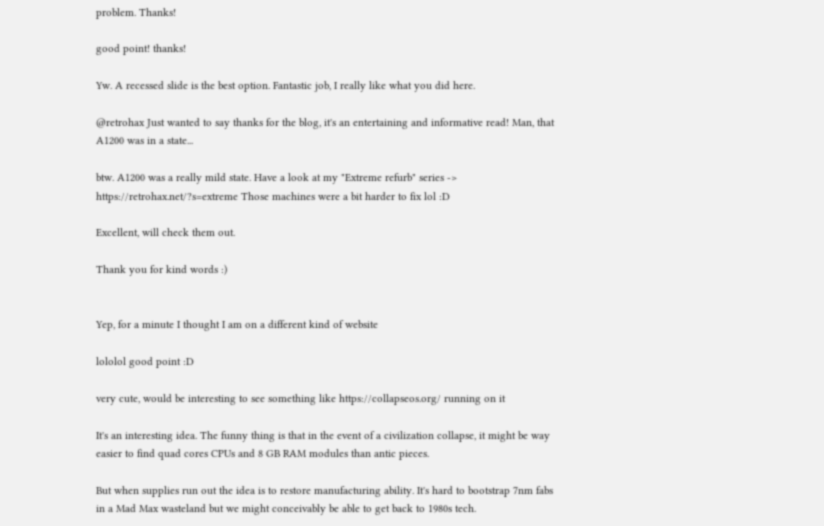problem. Thanks!

good point! thanks!

Yw. A recessed slide is the best option. Fantastic job, I really like what you did here.

@retrohax Just wanted to say thanks for the blog, it's an entertaining and informative read! Man, that A1200 was in a state...

btw. A1200 was a really mild state. Have a look at my "Extreme refurb" series -> https://retrohax.net/?s=extreme Those machines were a bit harder to fix lol :D

Excellent, will check them out.

Thank you for kind words :)


Yep, for a minute I thought I am on a different kind of website

lololol good point :D

very cute, would be interesting to see something like https://collapseos.org/ running on it

It's an interesting idea. The funny thing is that in the event of a civilization collapse, it might be way easier to find quad cores CPUs and 8 GB RAM modules than antic pieces.

But when supplies run out the idea is to restore manufacturing ability. It's hard to bootstrap 7nm fabs in a Mad Max wasteland but we might conceivably be able to get back to 1980s tech.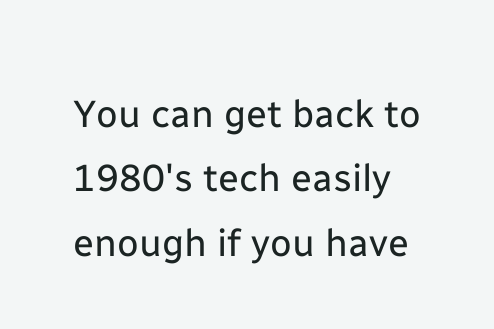You can get back to 1980's tech easily enough if you have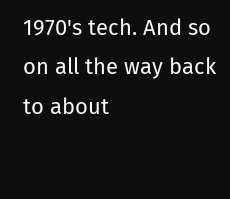1970's tech. And so on all the way back to about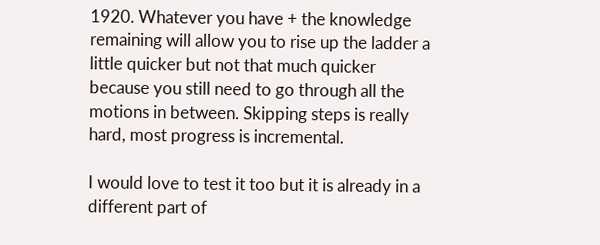1920. Whatever you have + the knowledge remaining will allow you to rise up the ladder a little quicker but not that much quicker because you still need to go through all the motions in between. Skipping steps is really hard, most progress is incremental.

I would love to test it too but it is already in a different part of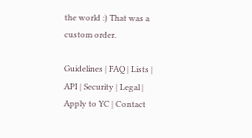the world :) That was a custom order.

Guidelines | FAQ | Lists | API | Security | Legal | Apply to YC | Contact